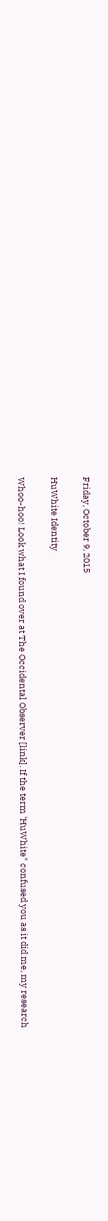Friday, October 9, 2015

HuWhite Identity

Whoo-hoo! Look what I found over at The Occidental Observer [link]. If the term 'HuWhite" confused you as it did me, my research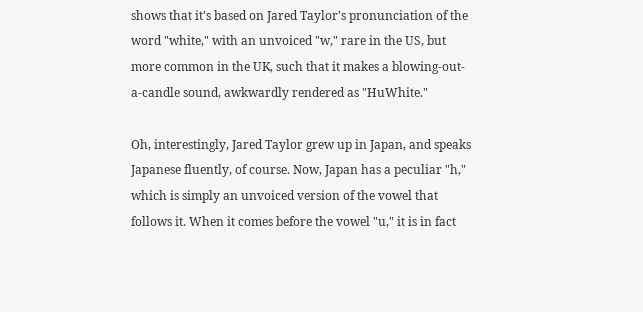shows that it's based on Jared Taylor's pronunciation of the word "white," with an unvoiced "w," rare in the US, but more common in the UK, such that it makes a blowing-out-a-candle sound, awkwardly rendered as "HuWhite."

Oh, interestingly, Jared Taylor grew up in Japan, and speaks Japanese fluently, of course. Now, Japan has a peculiar "h," which is simply an unvoiced version of the vowel that follows it. When it comes before the vowel "u," it is in fact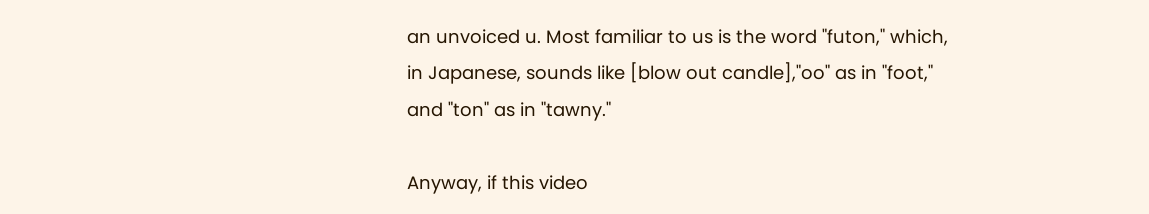an unvoiced u. Most familiar to us is the word "futon," which, in Japanese, sounds like [blow out candle],"oo" as in "foot," and "ton" as in "tawny."

Anyway, if this video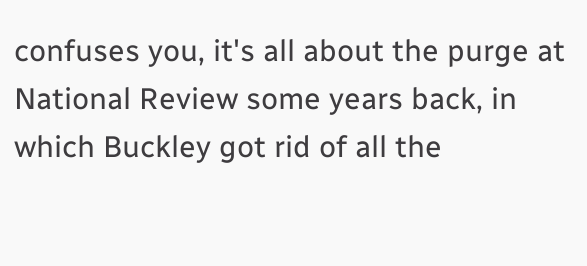confuses you, it's all about the purge at National Review some years back, in which Buckley got rid of all the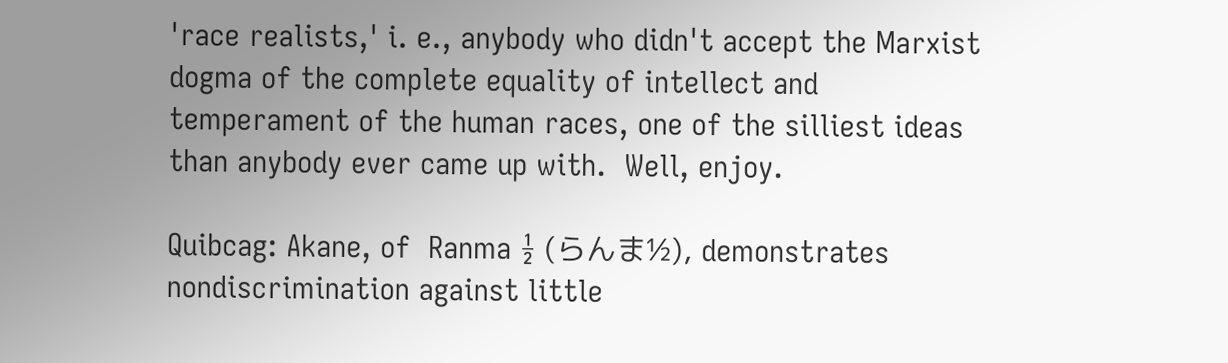'race realists,' i. e., anybody who didn't accept the Marxist dogma of the complete equality of intellect and temperament of the human races, one of the silliest ideas than anybody ever came up with.  Well, enjoy.

Quibcag: Akane, of  Ranma ½ (らんま½), demonstrates nondiscrimination against little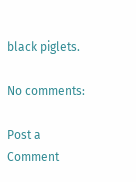black piglets.

No comments:

Post a Comment